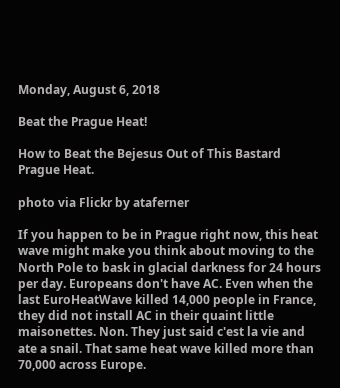Monday, August 6, 2018

Beat the Prague Heat!

How to Beat the Bejesus Out of This Bastard Prague Heat.

photo via Flickr by ataferner

If you happen to be in Prague right now, this heat wave might make you think about moving to the North Pole to bask in glacial darkness for 24 hours per day. Europeans don't have AC. Even when the last EuroHeatWave killed 14,000 people in France, they did not install AC in their quaint little maisonettes. Non. They just said c'est la vie and ate a snail. That same heat wave killed more than 70,000 across Europe.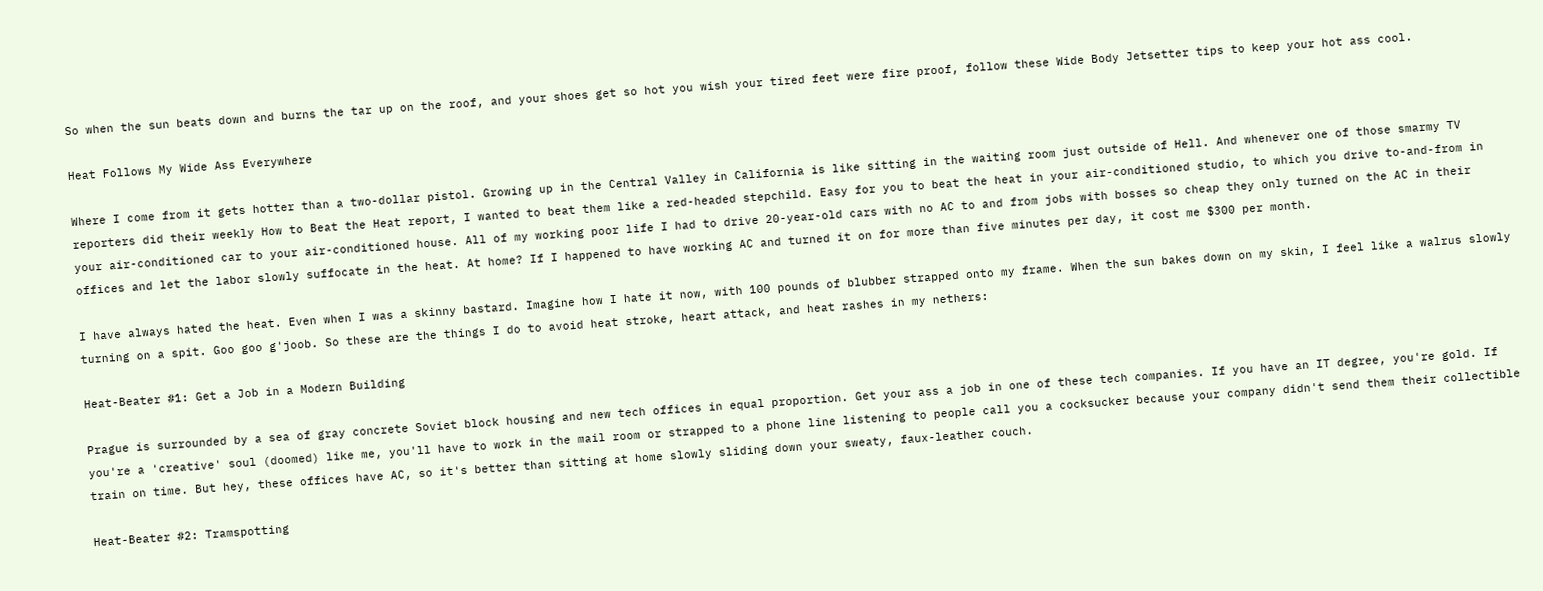So when the sun beats down and burns the tar up on the roof, and your shoes get so hot you wish your tired feet were fire proof, follow these Wide Body Jetsetter tips to keep your hot ass cool.

Heat Follows My Wide Ass Everywhere

Where I come from it gets hotter than a two-dollar pistol. Growing up in the Central Valley in California is like sitting in the waiting room just outside of Hell. And whenever one of those smarmy TV reporters did their weekly How to Beat the Heat report, I wanted to beat them like a red-headed stepchild. Easy for you to beat the heat in your air-conditioned studio, to which you drive to-and-from in your air-conditioned car to your air-conditioned house. All of my working poor life I had to drive 20-year-old cars with no AC to and from jobs with bosses so cheap they only turned on the AC in their offices and let the labor slowly suffocate in the heat. At home? If I happened to have working AC and turned it on for more than five minutes per day, it cost me $300 per month.

I have always hated the heat. Even when I was a skinny bastard. Imagine how I hate it now, with 100 pounds of blubber strapped onto my frame. When the sun bakes down on my skin, I feel like a walrus slowly turning on a spit. Goo goo g'joob. So these are the things I do to avoid heat stroke, heart attack, and heat rashes in my nethers:

Heat-Beater #1: Get a Job in a Modern Building

Prague is surrounded by a sea of gray concrete Soviet block housing and new tech offices in equal proportion. Get your ass a job in one of these tech companies. If you have an IT degree, you're gold. If you're a 'creative' soul (doomed) like me, you'll have to work in the mail room or strapped to a phone line listening to people call you a cocksucker because your company didn't send them their collectible train on time. But hey, these offices have AC, so it's better than sitting at home slowly sliding down your sweaty, faux-leather couch.

Heat-Beater #2: Tramspotting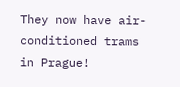They now have air-conditioned trams in Prague!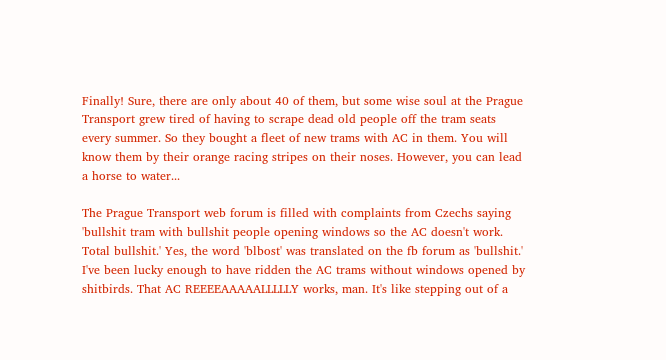Finally! Sure, there are only about 40 of them, but some wise soul at the Prague Transport grew tired of having to scrape dead old people off the tram seats every summer. So they bought a fleet of new trams with AC in them. You will know them by their orange racing stripes on their noses. However, you can lead a horse to water...

The Prague Transport web forum is filled with complaints from Czechs saying 'bullshit tram with bullshit people opening windows so the AC doesn't work. Total bullshit.' Yes, the word 'blbost' was translated on the fb forum as 'bullshit.' I've been lucky enough to have ridden the AC trams without windows opened by shitbirds. That AC REEEEAAAAALLLLLY works, man. It's like stepping out of a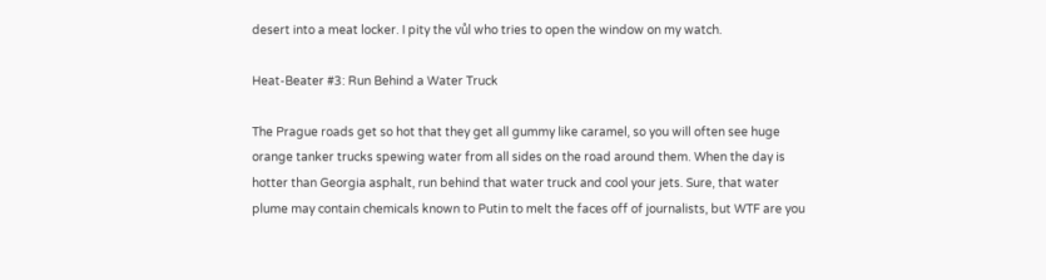desert into a meat locker. I pity the vůl who tries to open the window on my watch.

Heat-Beater #3: Run Behind a Water Truck

The Prague roads get so hot that they get all gummy like caramel, so you will often see huge orange tanker trucks spewing water from all sides on the road around them. When the day is hotter than Georgia asphalt, run behind that water truck and cool your jets. Sure, that water plume may contain chemicals known to Putin to melt the faces off of journalists, but WTF are you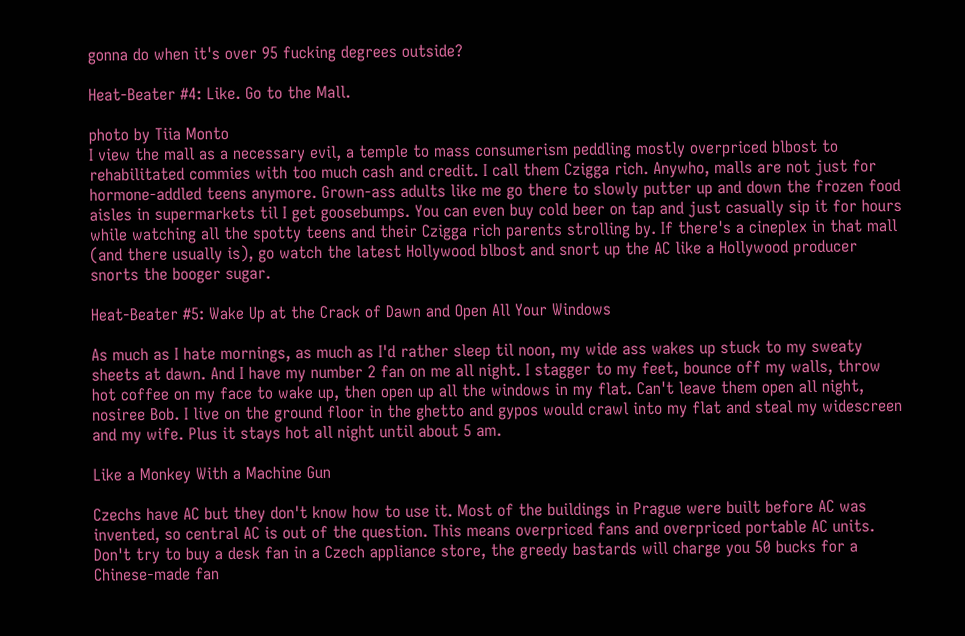gonna do when it's over 95 fucking degrees outside?

Heat-Beater #4: Like. Go to the Mall.

photo by Tiia Monto
I view the mall as a necessary evil, a temple to mass consumerism peddling mostly overpriced blbost to rehabilitated commies with too much cash and credit. I call them Czigga rich. Anywho, malls are not just for hormone-addled teens anymore. Grown-ass adults like me go there to slowly putter up and down the frozen food aisles in supermarkets til I get goosebumps. You can even buy cold beer on tap and just casually sip it for hours while watching all the spotty teens and their Czigga rich parents strolling by. If there's a cineplex in that mall (and there usually is), go watch the latest Hollywood blbost and snort up the AC like a Hollywood producer snorts the booger sugar.

Heat-Beater #5: Wake Up at the Crack of Dawn and Open All Your Windows

As much as I hate mornings, as much as I'd rather sleep til noon, my wide ass wakes up stuck to my sweaty sheets at dawn. And I have my number 2 fan on me all night. I stagger to my feet, bounce off my walls, throw hot coffee on my face to wake up, then open up all the windows in my flat. Can't leave them open all night, nosiree Bob. I live on the ground floor in the ghetto and gypos would crawl into my flat and steal my widescreen and my wife. Plus it stays hot all night until about 5 am.

Like a Monkey With a Machine Gun

Czechs have AC but they don't know how to use it. Most of the buildings in Prague were built before AC was invented, so central AC is out of the question. This means overpriced fans and overpriced portable AC units. Don't try to buy a desk fan in a Czech appliance store, the greedy bastards will charge you 50 bucks for a Chinese-made fan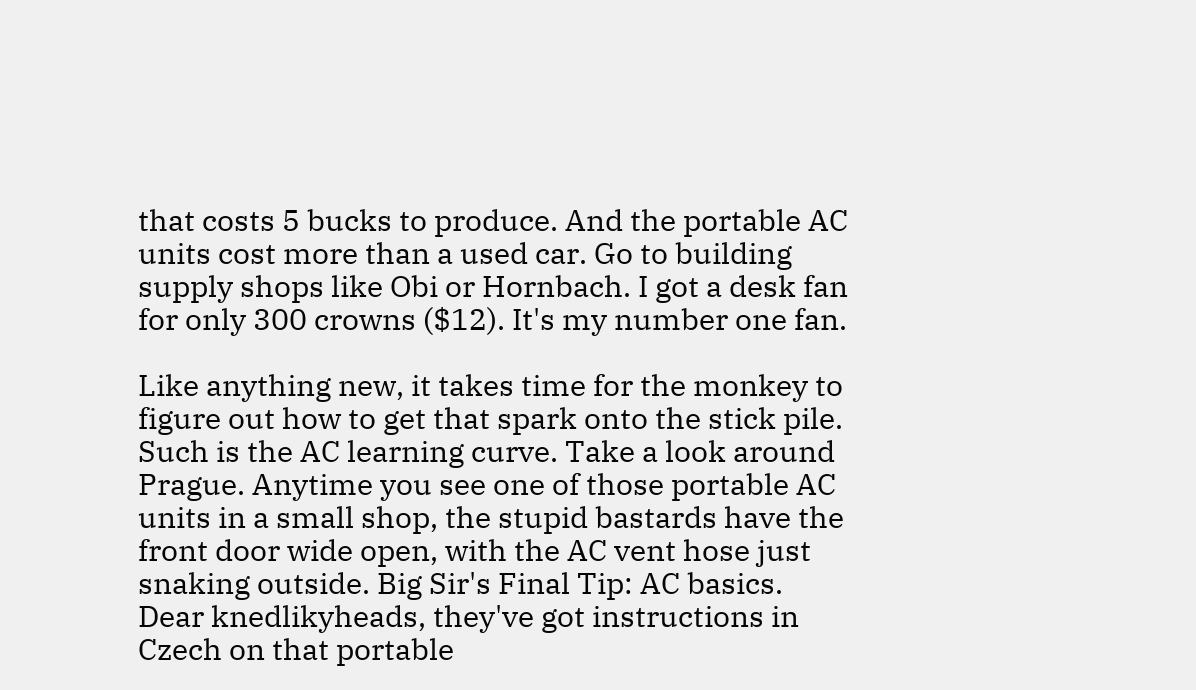that costs 5 bucks to produce. And the portable AC units cost more than a used car. Go to building supply shops like Obi or Hornbach. I got a desk fan for only 300 crowns ($12). It's my number one fan.

Like anything new, it takes time for the monkey to figure out how to get that spark onto the stick pile. Such is the AC learning curve. Take a look around Prague. Anytime you see one of those portable AC units in a small shop, the stupid bastards have the front door wide open, with the AC vent hose just snaking outside. Big Sir's Final Tip: AC basics. Dear knedlikyheads, they've got instructions in Czech on that portable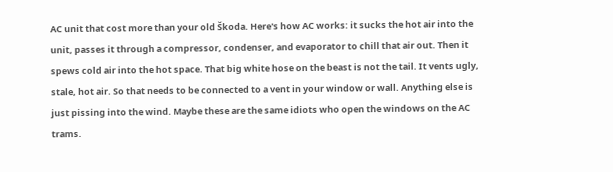AC unit that cost more than your old Škoda. Here's how AC works: it sucks the hot air into the unit, passes it through a compressor, condenser, and evaporator to chill that air out. Then it spews cold air into the hot space. That big white hose on the beast is not the tail. It vents ugly, stale, hot air. So that needs to be connected to a vent in your window or wall. Anything else is just pissing into the wind. Maybe these are the same idiots who open the windows on the AC trams.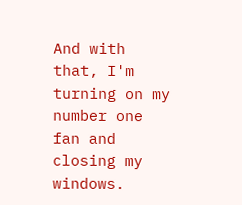And with that, I'm turning on my number one fan and closing my windows.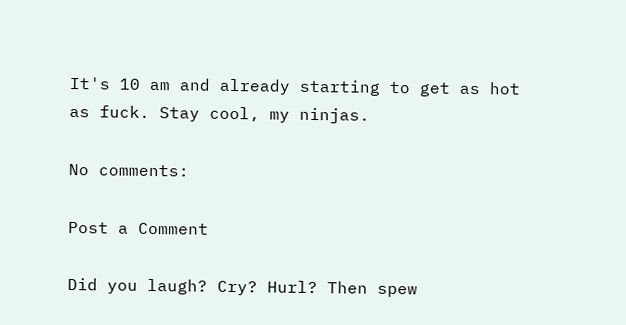It's 10 am and already starting to get as hot as fuck. Stay cool, my ninjas.

No comments:

Post a Comment

Did you laugh? Cry? Hurl? Then spew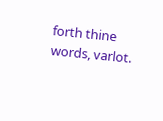forth thine words, varlot.